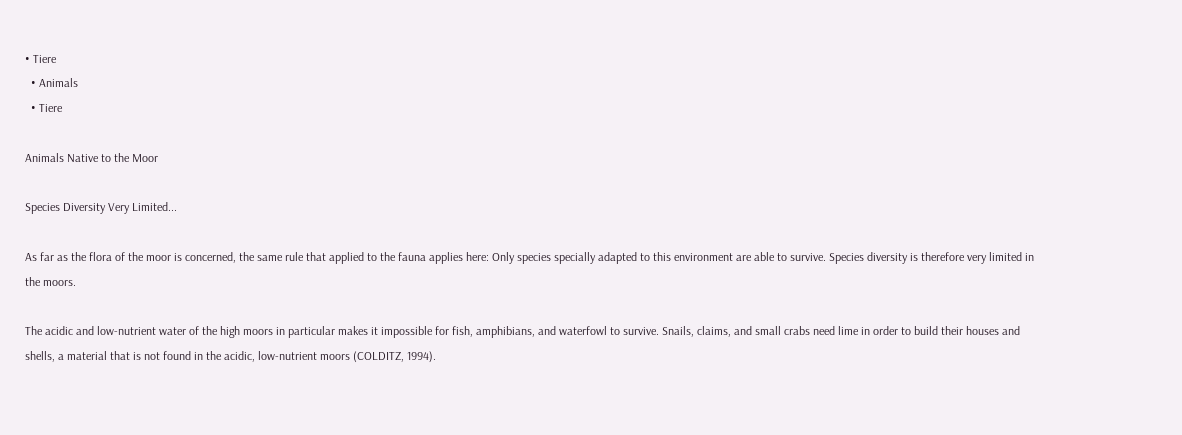• Tiere
  • Animals
  • Tiere

Animals Native to the Moor

Species Diversity Very Limited...

As far as the flora of the moor is concerned, the same rule that applied to the fauna applies here: Only species specially adapted to this environment are able to survive. Species diversity is therefore very limited in the moors.

The acidic and low-nutrient water of the high moors in particular makes it impossible for fish, amphibians, and waterfowl to survive. Snails, claims, and small crabs need lime in order to build their houses and shells, a material that is not found in the acidic, low-nutrient moors (COLDITZ, 1994).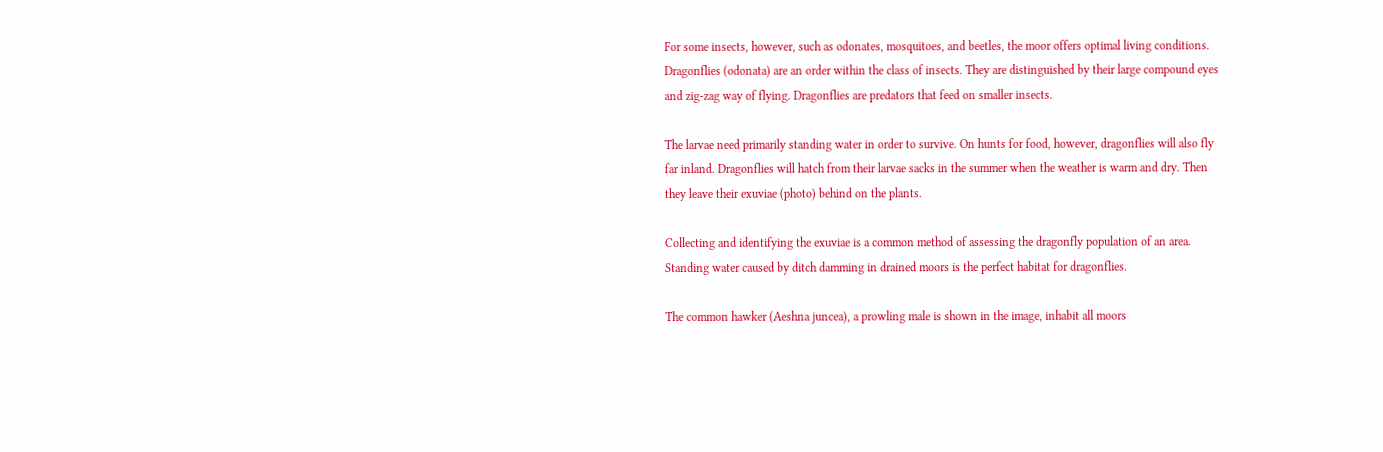For some insects, however, such as odonates, mosquitoes, and beetles, the moor offers optimal living conditions.
Dragonflies (odonata) are an order within the class of insects. They are distinguished by their large compound eyes and zig-zag way of flying. Dragonflies are predators that feed on smaller insects.

The larvae need primarily standing water in order to survive. On hunts for food, however, dragonflies will also fly far inland. Dragonflies will hatch from their larvae sacks in the summer when the weather is warm and dry. Then they leave their exuviae (photo) behind on the plants.

Collecting and identifying the exuviae is a common method of assessing the dragonfly population of an area. Standing water caused by ditch damming in drained moors is the perfect habitat for dragonflies.

The common hawker (Aeshna juncea), a prowling male is shown in the image, inhabit all moors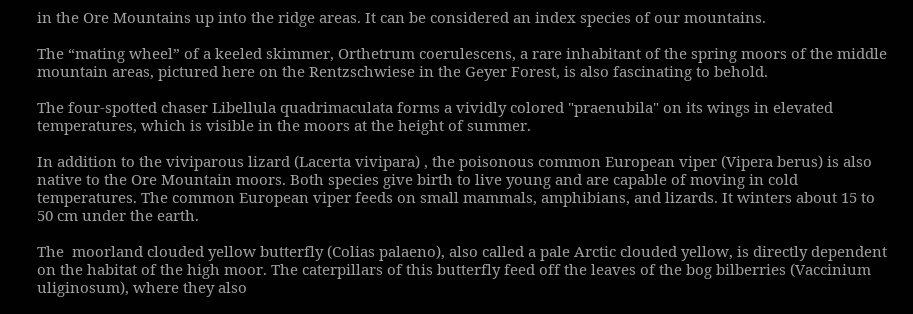in the Ore Mountains up into the ridge areas. It can be considered an index species of our mountains.

The “mating wheel” of a keeled skimmer, Orthetrum coerulescens, a rare inhabitant of the spring moors of the middle mountain areas, pictured here on the Rentzschwiese in the Geyer Forest, is also fascinating to behold.

The four-spotted chaser Libellula quadrimaculata forms a vividly colored "praenubila" on its wings in elevated temperatures, which is visible in the moors at the height of summer.

In addition to the viviparous lizard (Lacerta vivipara) , the poisonous common European viper (Vipera berus) is also native to the Ore Mountain moors. Both species give birth to live young and are capable of moving in cold temperatures. The common European viper feeds on small mammals, amphibians, and lizards. It winters about 15 to 50 cm under the earth.

The  moorland clouded yellow butterfly (Colias palaeno), also called a pale Arctic clouded yellow, is directly dependent on the habitat of the high moor. The caterpillars of this butterfly feed off the leaves of the bog bilberries (Vaccinium uliginosum), where they also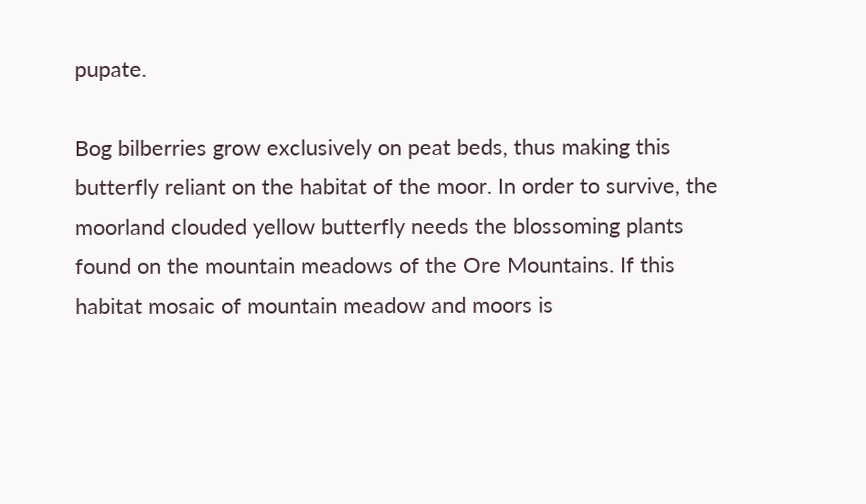pupate.

Bog bilberries grow exclusively on peat beds, thus making this butterfly reliant on the habitat of the moor. In order to survive, the moorland clouded yellow butterfly needs the blossoming plants found on the mountain meadows of the Ore Mountains. If this habitat mosaic of mountain meadow and moors is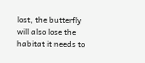lost, the butterfly will also lose the habitat it needs to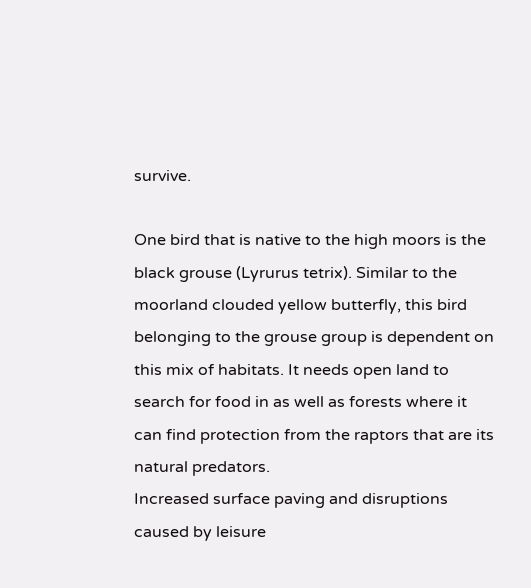survive.

One bird that is native to the high moors is the black grouse (Lyrurus tetrix). Similar to the moorland clouded yellow butterfly, this bird belonging to the grouse group is dependent on this mix of habitats. It needs open land to search for food in as well as forests where it can find protection from the raptors that are its natural predators.
Increased surface paving and disruptions caused by leisure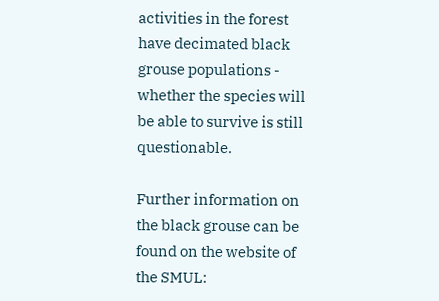activities in the forest have decimated black grouse populations - whether the species will be able to survive is still questionable.

Further information on the black grouse can be found on the website of the SMUL: